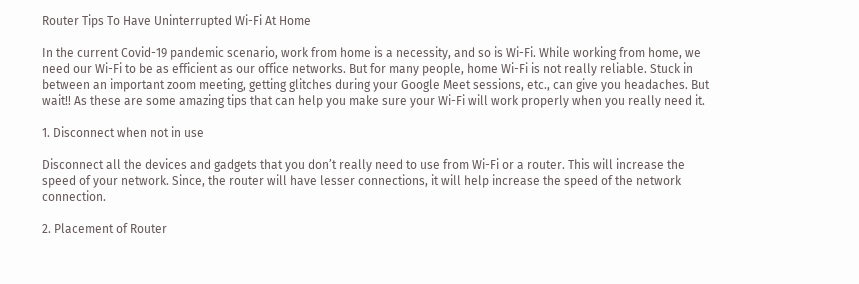Router Tips To Have Uninterrupted Wi-Fi At Home

In the current Covid-19 pandemic scenario, work from home is a necessity, and so is Wi-Fi. While working from home, we need our Wi-Fi to be as efficient as our office networks. But for many people, home Wi-Fi is not really reliable. Stuck in between an important zoom meeting, getting glitches during your Google Meet sessions, etc., can give you headaches. But wait!! As these are some amazing tips that can help you make sure your Wi-Fi will work properly when you really need it.

1. Disconnect when not in use

Disconnect all the devices and gadgets that you don’t really need to use from Wi-Fi or a router. This will increase the speed of your network. Since, the router will have lesser connections, it will help increase the speed of the network connection.

2. Placement of Router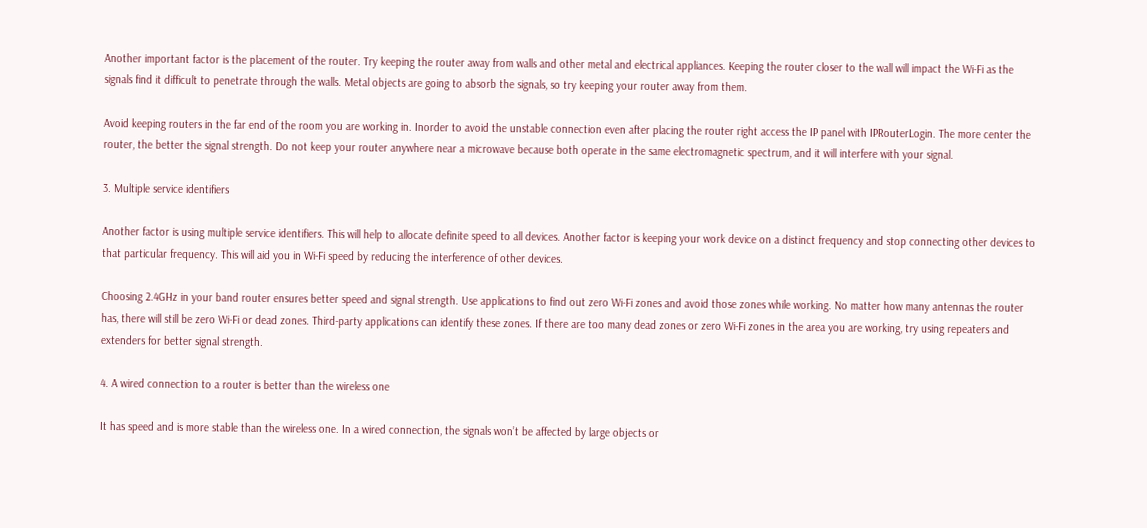Another important factor is the placement of the router. Try keeping the router away from walls and other metal and electrical appliances. Keeping the router closer to the wall will impact the Wi-Fi as the signals find it difficult to penetrate through the walls. Metal objects are going to absorb the signals, so try keeping your router away from them.

Avoid keeping routers in the far end of the room you are working in. Inorder to avoid the unstable connection even after placing the router right access the IP panel with IPRouterLogin. The more center the router, the better the signal strength. Do not keep your router anywhere near a microwave because both operate in the same electromagnetic spectrum, and it will interfere with your signal.

3. Multiple service identifiers

Another factor is using multiple service identifiers. This will help to allocate definite speed to all devices. Another factor is keeping your work device on a distinct frequency and stop connecting other devices to that particular frequency. This will aid you in Wi-Fi speed by reducing the interference of other devices.

Choosing 2.4GHz in your band router ensures better speed and signal strength. Use applications to find out zero Wi-Fi zones and avoid those zones while working. No matter how many antennas the router has, there will still be zero Wi-Fi or dead zones. Third-party applications can identify these zones. If there are too many dead zones or zero Wi-Fi zones in the area you are working, try using repeaters and extenders for better signal strength.

4. A wired connection to a router is better than the wireless one

It has speed and is more stable than the wireless one. In a wired connection, the signals won’t be affected by large objects or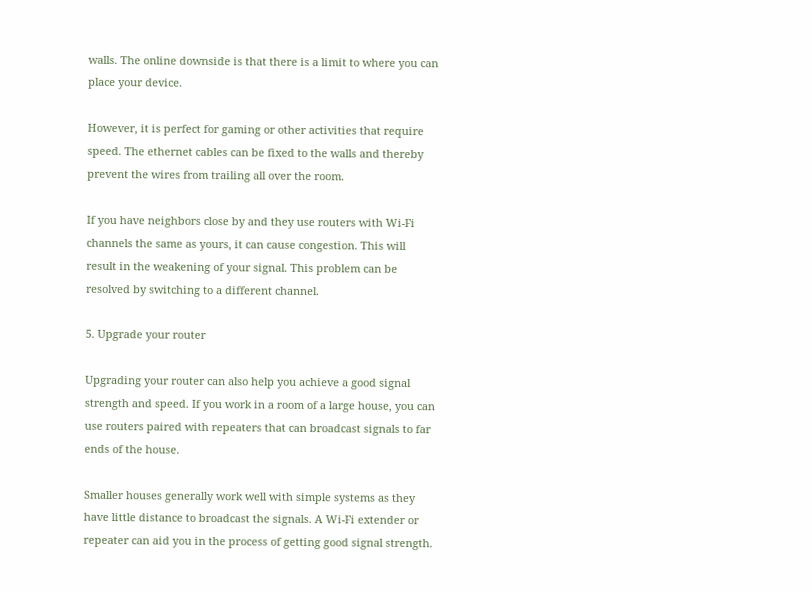walls. The online downside is that there is a limit to where you can place your device.

However, it is perfect for gaming or other activities that require speed. The ethernet cables can be fixed to the walls and thereby prevent the wires from trailing all over the room.

If you have neighbors close by and they use routers with Wi-Fi channels the same as yours, it can cause congestion. This will result in the weakening of your signal. This problem can be resolved by switching to a different channel.

5. Upgrade your router

Upgrading your router can also help you achieve a good signal strength and speed. If you work in a room of a large house, you can use routers paired with repeaters that can broadcast signals to far ends of the house.

Smaller houses generally work well with simple systems as they have little distance to broadcast the signals. A Wi-Fi extender or repeater can aid you in the process of getting good signal strength.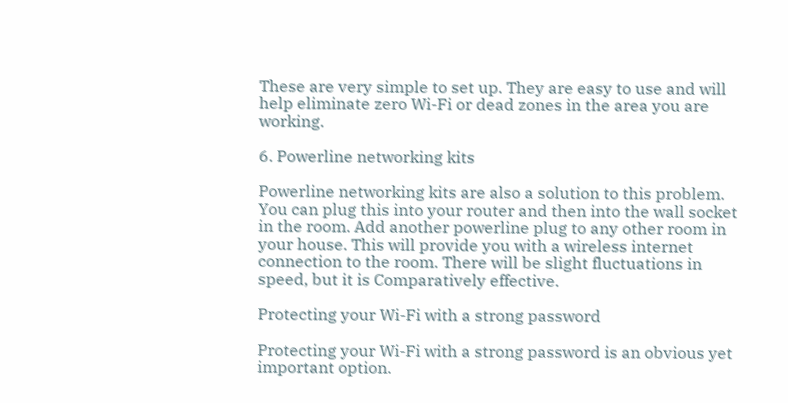These are very simple to set up. They are easy to use and will help eliminate zero Wi-Fi or dead zones in the area you are working.

6. Powerline networking kits

Powerline networking kits are also a solution to this problem. You can plug this into your router and then into the wall socket in the room. Add another powerline plug to any other room in your house. This will provide you with a wireless internet connection to the room. There will be slight fluctuations in speed, but it is Comparatively effective.

Protecting your Wi-Fi with a strong password

Protecting your Wi-Fi with a strong password is an obvious yet important option.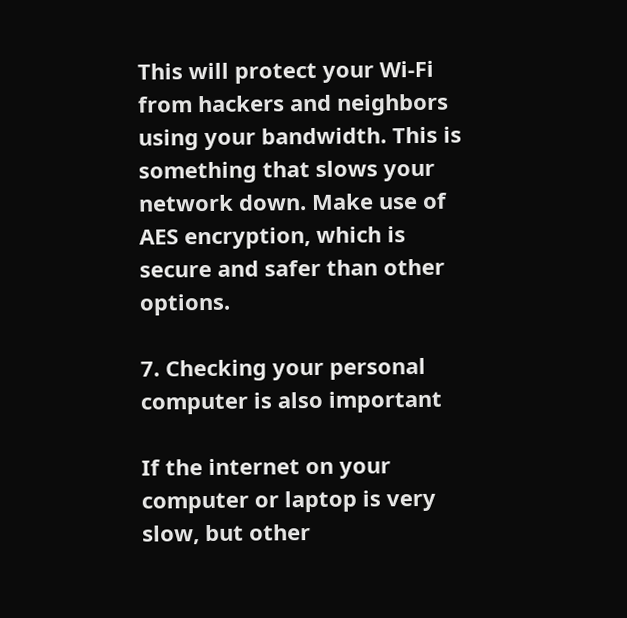This will protect your Wi-Fi from hackers and neighbors using your bandwidth. This is something that slows your network down. Make use of AES encryption, which is secure and safer than other options.

7. Checking your personal computer is also important

If the internet on your computer or laptop is very slow, but other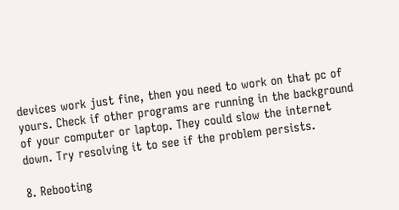devices work just fine, then you need to work on that pc of yours. Check if other programs are running in the background of your computer or laptop. They could slow the internet down. Try resolving it to see if the problem persists.

8. Rebooting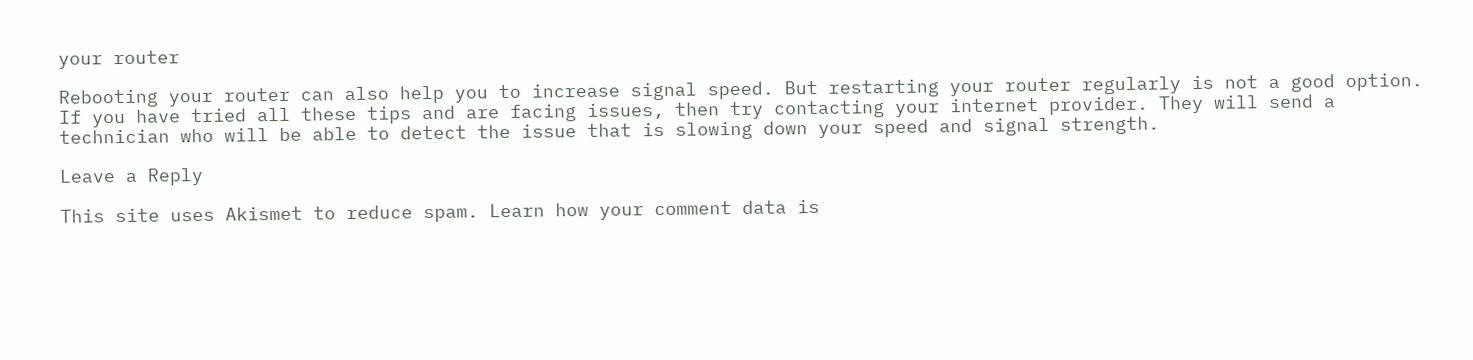your router

Rebooting your router can also help you to increase signal speed. But restarting your router regularly is not a good option. If you have tried all these tips and are facing issues, then try contacting your internet provider. They will send a technician who will be able to detect the issue that is slowing down your speed and signal strength.

Leave a Reply

This site uses Akismet to reduce spam. Learn how your comment data is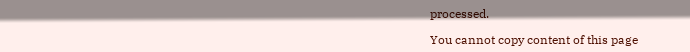processed.

You cannot copy content of this page